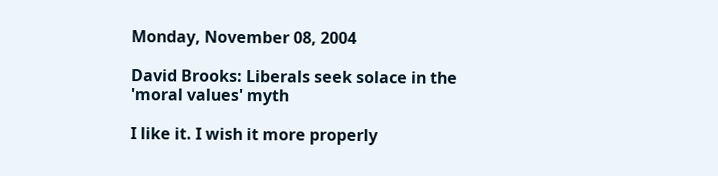Monday, November 08, 2004

David Brooks: Liberals seek solace in the 'moral values' myth

I like it. I wish it more properly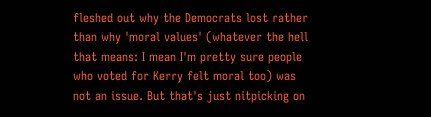fleshed out why the Democrats lost rather than why 'moral values' (whatever the hell that means: I mean I'm pretty sure people who voted for Kerry felt moral too) was not an issue. But that's just nitpicking on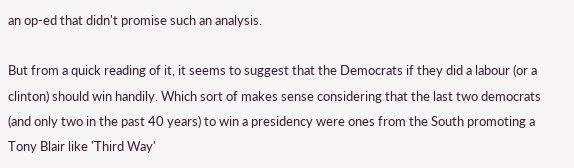an op-ed that didn't promise such an analysis.

But from a quick reading of it, it seems to suggest that the Democrats if they did a labour (or a clinton) should win handily. Which sort of makes sense considering that the last two democrats (and only two in the past 40 years) to win a presidency were ones from the South promoting a Tony Blair like 'Third Way'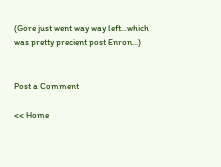(Gore just went way way left...which was pretty precient post Enron...)


Post a Comment

<< Home